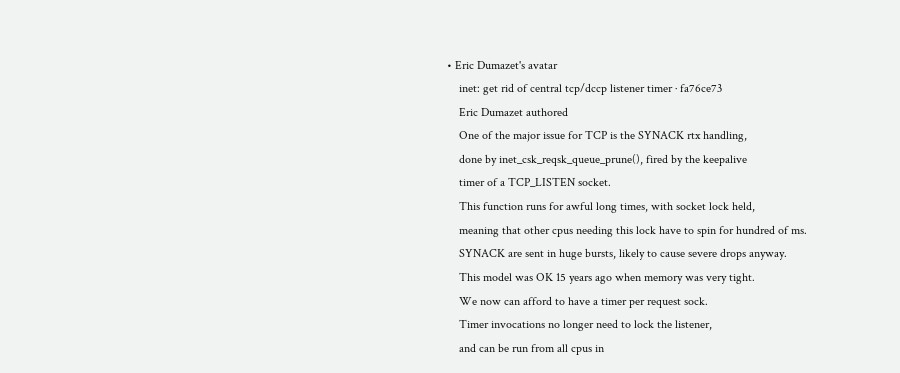• Eric Dumazet's avatar
    inet: get rid of central tcp/dccp listener timer · fa76ce73
    Eric Dumazet authored
    One of the major issue for TCP is the SYNACK rtx handling,
    done by inet_csk_reqsk_queue_prune(), fired by the keepalive
    timer of a TCP_LISTEN socket.
    This function runs for awful long times, with socket lock held,
    meaning that other cpus needing this lock have to spin for hundred of ms.
    SYNACK are sent in huge bursts, likely to cause severe drops anyway.
    This model was OK 15 years ago when memory was very tight.
    We now can afford to have a timer per request sock.
    Timer invocations no longer need to lock the listener,
    and can be run from all cpus in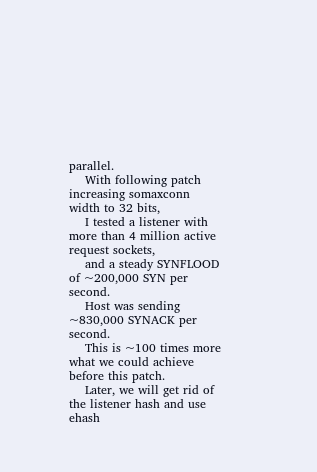parallel.
    With following patch increasing somaxconn width to 32 bits,
    I tested a listener with more than 4 million active request sockets,
    and a steady SYNFLOOD of ~200,000 SYN per second.
    Host was sending ~830,000 SYNACK per second.
    This is ~100 times more what we could achieve before this patch.
    Later, we will get rid of the listener hash and use ehash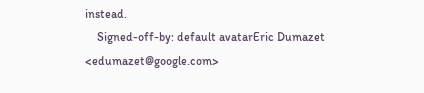instead.
    Signed-off-by: default avatarEric Dumazet <edumazet@google.com>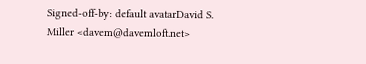Signed-off-by: default avatarDavid S. Miller <davem@davemloft.net>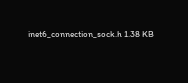inet6_connection_sock.h 1.38 KB